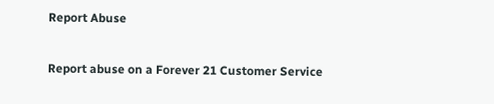Report Abuse

Report abuse on a Forever 21 Customer Service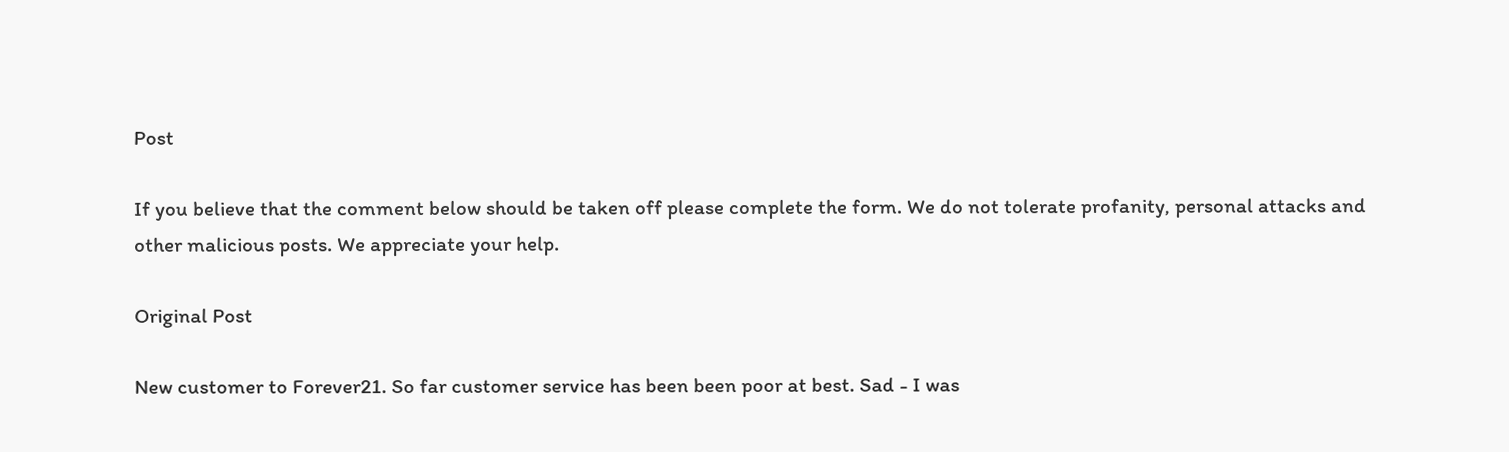Post

If you believe that the comment below should be taken off please complete the form. We do not tolerate profanity, personal attacks and other malicious posts. We appreciate your help.

Original Post

New customer to Forever21. So far customer service has been been poor at best. Sad - I was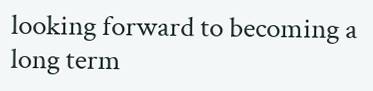looking forward to becoming a long term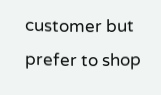customer but prefer to shop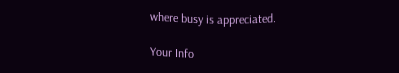where busy is appreciated.

Your Info